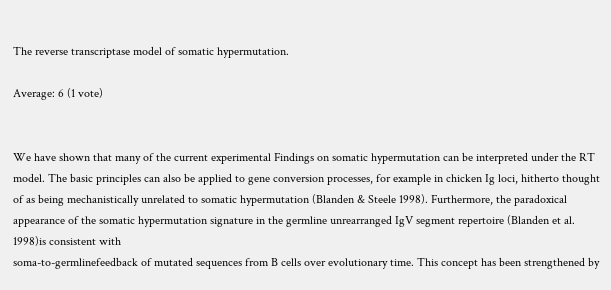The reverse transcriptase model of somatic hypermutation.

Average: 6 (1 vote)


We have shown that many of the current experimental Findings on somatic hypermutation can be interpreted under the RT model. The basic principles can also be applied to gene conversion processes, for example in chicken Ig loci, hitherto thought of as being mechanistically unrelated to somatic hypermutation (Blanden & Steele 1998). Furthermore, the paradoxical appearance of the somatic hypermutation signature in the germline unrearranged IgV segment repertoire (Blanden et al. 1998)is consistent with
soma-to-germlinefeedback of mutated sequences from B cells over evolutionary time. This concept has been strengthened by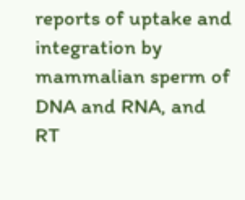reports of uptake and integration by mammalian sperm of DNA and RNA, and RT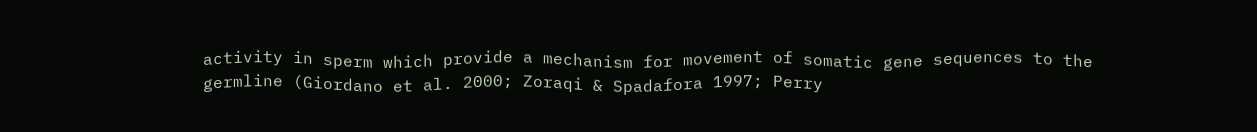activity in sperm which provide a mechanism for movement of somatic gene sequences to the germline (Giordano et al. 2000; Zoraqi & Spadafora 1997; Perry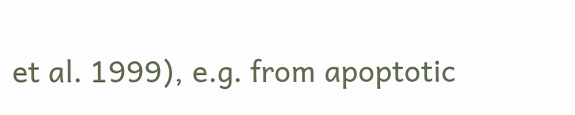et al. 1999), e.g. from apoptotic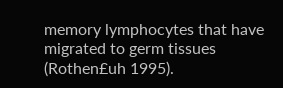memory lymphocytes that have migrated to germ tissues (Rothen£uh 1995).